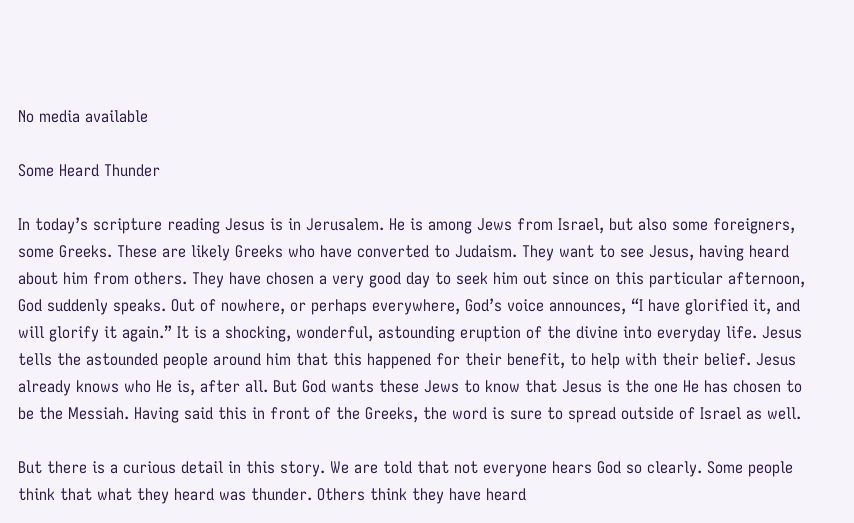No media available

Some Heard Thunder

In today’s scripture reading Jesus is in Jerusalem. He is among Jews from Israel, but also some foreigners, some Greeks. These are likely Greeks who have converted to Judaism. They want to see Jesus, having heard about him from others. They have chosen a very good day to seek him out since on this particular afternoon, God suddenly speaks. Out of nowhere, or perhaps everywhere, God’s voice announces, “I have glorified it, and will glorify it again.” It is a shocking, wonderful, astounding eruption of the divine into everyday life. Jesus tells the astounded people around him that this happened for their benefit, to help with their belief. Jesus already knows who He is, after all. But God wants these Jews to know that Jesus is the one He has chosen to be the Messiah. Having said this in front of the Greeks, the word is sure to spread outside of Israel as well.

But there is a curious detail in this story. We are told that not everyone hears God so clearly. Some people think that what they heard was thunder. Others think they have heard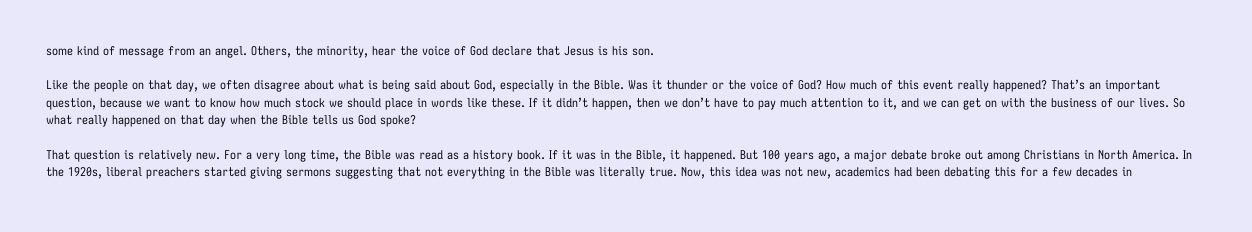some kind of message from an angel. Others, the minority, hear the voice of God declare that Jesus is his son.

Like the people on that day, we often disagree about what is being said about God, especially in the Bible. Was it thunder or the voice of God? How much of this event really happened? That’s an important question, because we want to know how much stock we should place in words like these. If it didn’t happen, then we don’t have to pay much attention to it, and we can get on with the business of our lives. So what really happened on that day when the Bible tells us God spoke?

That question is relatively new. For a very long time, the Bible was read as a history book. If it was in the Bible, it happened. But 100 years ago, a major debate broke out among Christians in North America. In the 1920s, liberal preachers started giving sermons suggesting that not everything in the Bible was literally true. Now, this idea was not new, academics had been debating this for a few decades in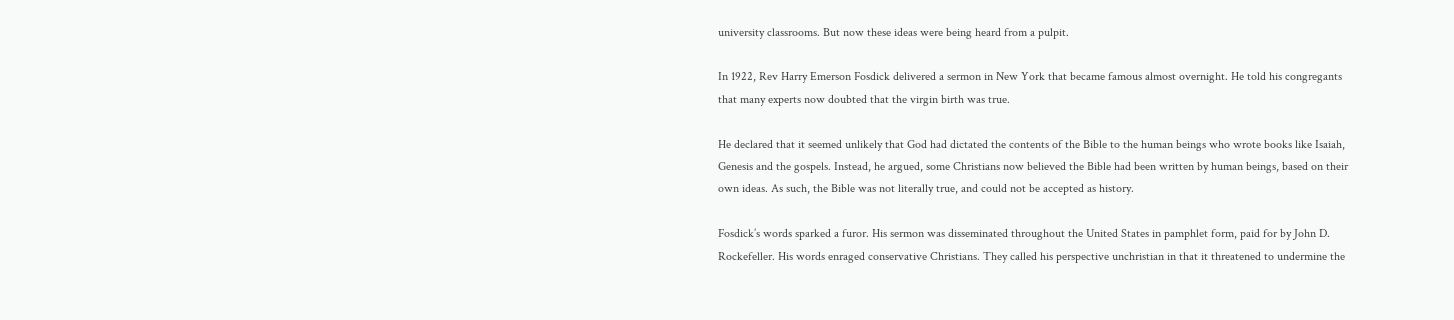university classrooms. But now these ideas were being heard from a pulpit.

In 1922, Rev Harry Emerson Fosdick delivered a sermon in New York that became famous almost overnight. He told his congregants that many experts now doubted that the virgin birth was true.

He declared that it seemed unlikely that God had dictated the contents of the Bible to the human beings who wrote books like Isaiah, Genesis and the gospels. Instead, he argued, some Christians now believed the Bible had been written by human beings, based on their own ideas. As such, the Bible was not literally true, and could not be accepted as history.

Fosdick’s words sparked a furor. His sermon was disseminated throughout the United States in pamphlet form, paid for by John D. Rockefeller. His words enraged conservative Christians. They called his perspective unchristian in that it threatened to undermine the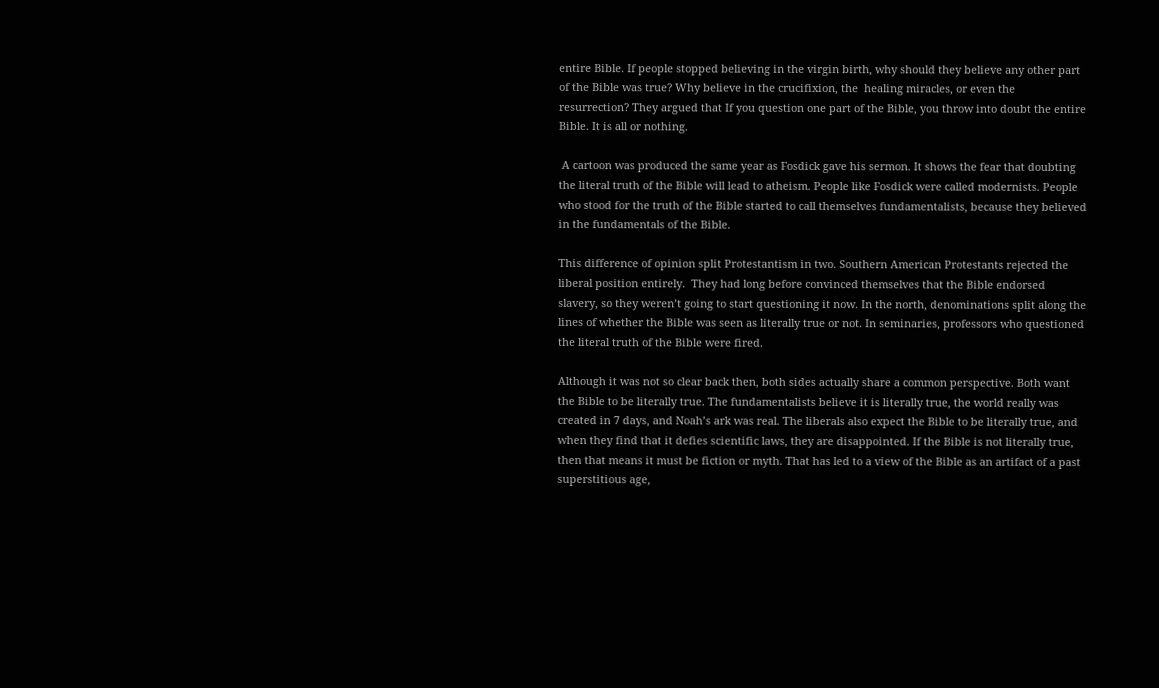entire Bible. If people stopped believing in the virgin birth, why should they believe any other part of the Bible was true? Why believe in the crucifixion, the  healing miracles, or even the resurrection? They argued that If you question one part of the Bible, you throw into doubt the entire Bible. It is all or nothing.

 A cartoon was produced the same year as Fosdick gave his sermon. It shows the fear that doubting the literal truth of the Bible will lead to atheism. People like Fosdick were called modernists. People who stood for the truth of the Bible started to call themselves fundamentalists, because they believed in the fundamentals of the Bible.

This difference of opinion split Protestantism in two. Southern American Protestants rejected the liberal position entirely.  They had long before convinced themselves that the Bible endorsed slavery, so they weren’t going to start questioning it now. In the north, denominations split along the lines of whether the Bible was seen as literally true or not. In seminaries, professors who questioned the literal truth of the Bible were fired.

Although it was not so clear back then, both sides actually share a common perspective. Both want the Bible to be literally true. The fundamentalists believe it is literally true, the world really was created in 7 days, and Noah’s ark was real. The liberals also expect the Bible to be literally true, and when they find that it defies scientific laws, they are disappointed. If the Bible is not literally true, then that means it must be fiction or myth. That has led to a view of the Bible as an artifact of a past superstitious age,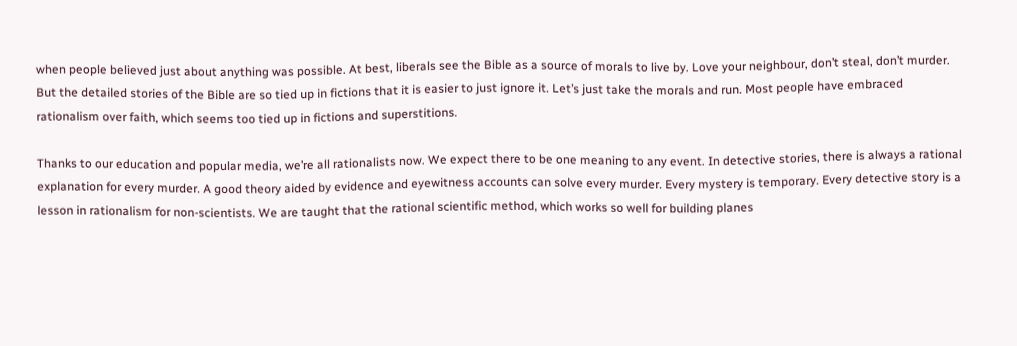when people believed just about anything was possible. At best, liberals see the Bible as a source of morals to live by. Love your neighbour, don’t steal, don’t murder. But the detailed stories of the Bible are so tied up in fictions that it is easier to just ignore it. Let’s just take the morals and run. Most people have embraced rationalism over faith, which seems too tied up in fictions and superstitions.

Thanks to our education and popular media, we’re all rationalists now. We expect there to be one meaning to any event. In detective stories, there is always a rational explanation for every murder. A good theory aided by evidence and eyewitness accounts can solve every murder. Every mystery is temporary. Every detective story is a lesson in rationalism for non-scientists. We are taught that the rational scientific method, which works so well for building planes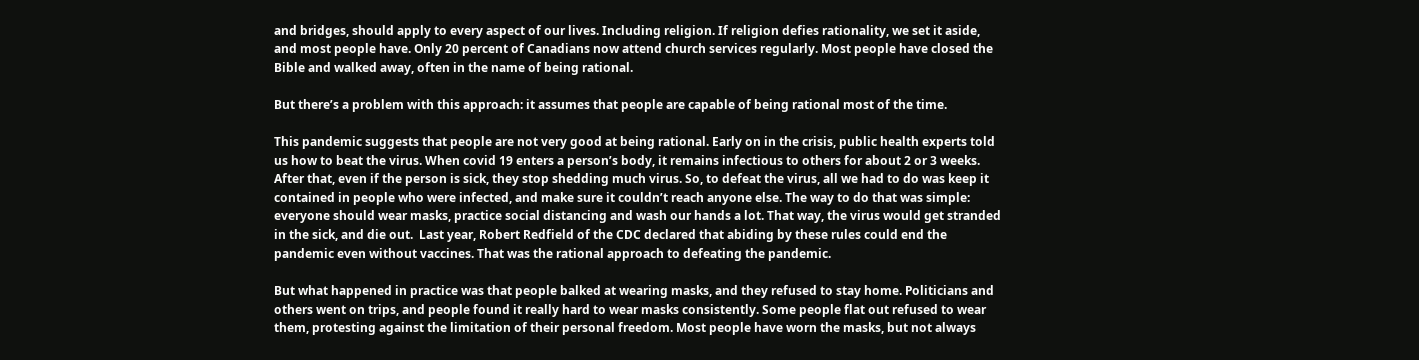and bridges, should apply to every aspect of our lives. Including religion. If religion defies rationality, we set it aside, and most people have. Only 20 percent of Canadians now attend church services regularly. Most people have closed the Bible and walked away, often in the name of being rational.

But there’s a problem with this approach: it assumes that people are capable of being rational most of the time.

This pandemic suggests that people are not very good at being rational. Early on in the crisis, public health experts told us how to beat the virus. When covid 19 enters a person’s body, it remains infectious to others for about 2 or 3 weeks. After that, even if the person is sick, they stop shedding much virus. So, to defeat the virus, all we had to do was keep it contained in people who were infected, and make sure it couldn’t reach anyone else. The way to do that was simple: everyone should wear masks, practice social distancing and wash our hands a lot. That way, the virus would get stranded in the sick, and die out.  Last year, Robert Redfield of the CDC declared that abiding by these rules could end the pandemic even without vaccines. That was the rational approach to defeating the pandemic.

But what happened in practice was that people balked at wearing masks, and they refused to stay home. Politicians and others went on trips, and people found it really hard to wear masks consistently. Some people flat out refused to wear them, protesting against the limitation of their personal freedom. Most people have worn the masks, but not always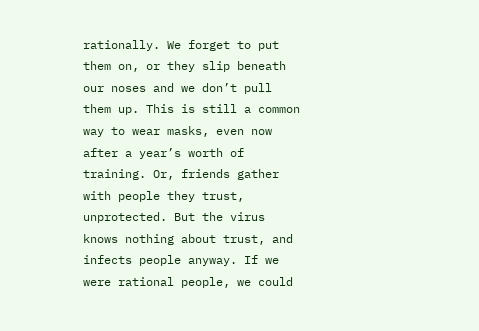rationally. We forget to put them on, or they slip beneath our noses and we don’t pull them up. This is still a common way to wear masks, even now after a year’s worth of training. Or, friends gather with people they trust, unprotected. But the virus knows nothing about trust, and infects people anyway. If we were rational people, we could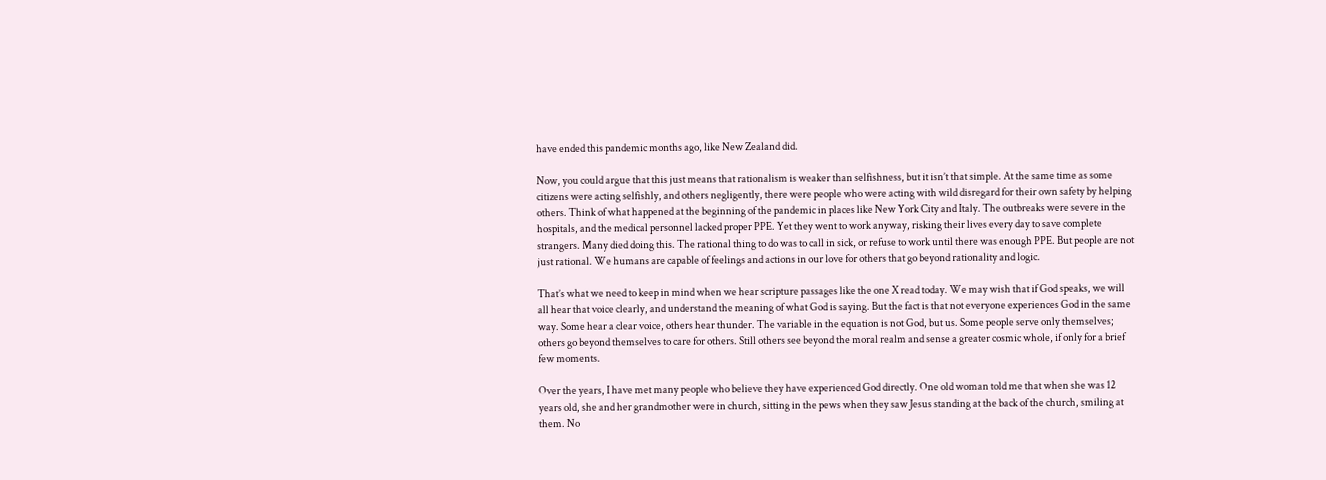have ended this pandemic months ago, like New Zealand did.

Now, you could argue that this just means that rationalism is weaker than selfishness, but it isn’t that simple. At the same time as some citizens were acting selfishly, and others negligently, there were people who were acting with wild disregard for their own safety by helping others. Think of what happened at the beginning of the pandemic in places like New York City and Italy. The outbreaks were severe in the hospitals, and the medical personnel lacked proper PPE. Yet they went to work anyway, risking their lives every day to save complete strangers. Many died doing this. The rational thing to do was to call in sick, or refuse to work until there was enough PPE. But people are not just rational. We humans are capable of feelings and actions in our love for others that go beyond rationality and logic.

That’s what we need to keep in mind when we hear scripture passages like the one X read today. We may wish that if God speaks, we will all hear that voice clearly, and understand the meaning of what God is saying. But the fact is that not everyone experiences God in the same way. Some hear a clear voice, others hear thunder. The variable in the equation is not God, but us. Some people serve only themselves; others go beyond themselves to care for others. Still others see beyond the moral realm and sense a greater cosmic whole, if only for a brief few moments.

Over the years, I have met many people who believe they have experienced God directly. One old woman told me that when she was 12 years old, she and her grandmother were in church, sitting in the pews when they saw Jesus standing at the back of the church, smiling at them. No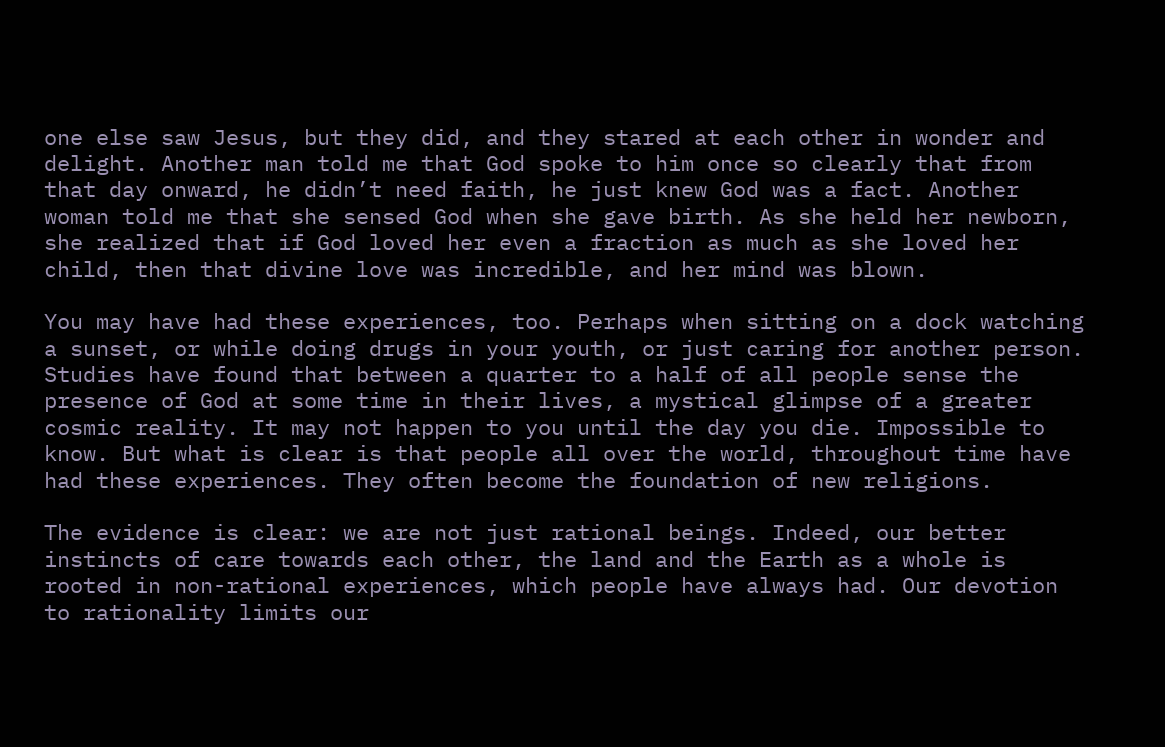one else saw Jesus, but they did, and they stared at each other in wonder and delight. Another man told me that God spoke to him once so clearly that from that day onward, he didn’t need faith, he just knew God was a fact. Another woman told me that she sensed God when she gave birth. As she held her newborn, she realized that if God loved her even a fraction as much as she loved her child, then that divine love was incredible, and her mind was blown.

You may have had these experiences, too. Perhaps when sitting on a dock watching a sunset, or while doing drugs in your youth, or just caring for another person. Studies have found that between a quarter to a half of all people sense the presence of God at some time in their lives, a mystical glimpse of a greater cosmic reality. It may not happen to you until the day you die. Impossible to know. But what is clear is that people all over the world, throughout time have had these experiences. They often become the foundation of new religions.

The evidence is clear: we are not just rational beings. Indeed, our better instincts of care towards each other, the land and the Earth as a whole is rooted in non-rational experiences, which people have always had. Our devotion to rationality limits our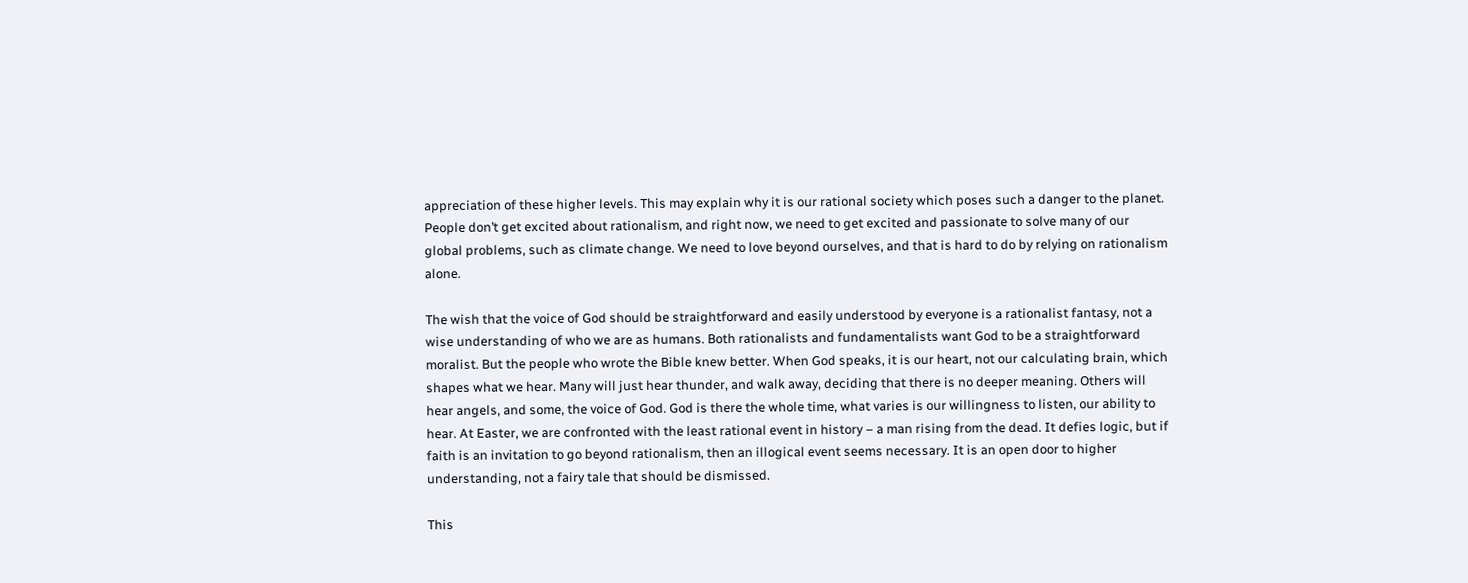appreciation of these higher levels. This may explain why it is our rational society which poses such a danger to the planet. People don’t get excited about rationalism, and right now, we need to get excited and passionate to solve many of our global problems, such as climate change. We need to love beyond ourselves, and that is hard to do by relying on rationalism alone.

The wish that the voice of God should be straightforward and easily understood by everyone is a rationalist fantasy, not a wise understanding of who we are as humans. Both rationalists and fundamentalists want God to be a straightforward moralist. But the people who wrote the Bible knew better. When God speaks, it is our heart, not our calculating brain, which shapes what we hear. Many will just hear thunder, and walk away, deciding that there is no deeper meaning. Others will hear angels, and some, the voice of God. God is there the whole time, what varies is our willingness to listen, our ability to hear. At Easter, we are confronted with the least rational event in history – a man rising from the dead. It defies logic, but if faith is an invitation to go beyond rationalism, then an illogical event seems necessary. It is an open door to higher understanding, not a fairy tale that should be dismissed.

This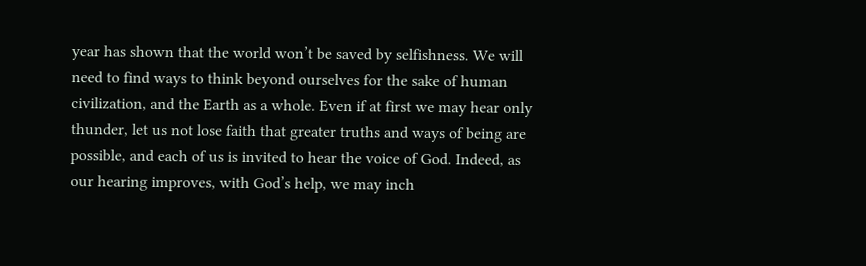year has shown that the world won’t be saved by selfishness. We will need to find ways to think beyond ourselves for the sake of human civilization, and the Earth as a whole. Even if at first we may hear only thunder, let us not lose faith that greater truths and ways of being are possible, and each of us is invited to hear the voice of God. Indeed, as our hearing improves, with God’s help, we may inch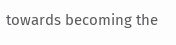towards becoming the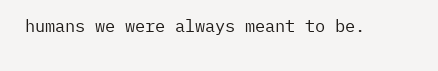humans we were always meant to be.